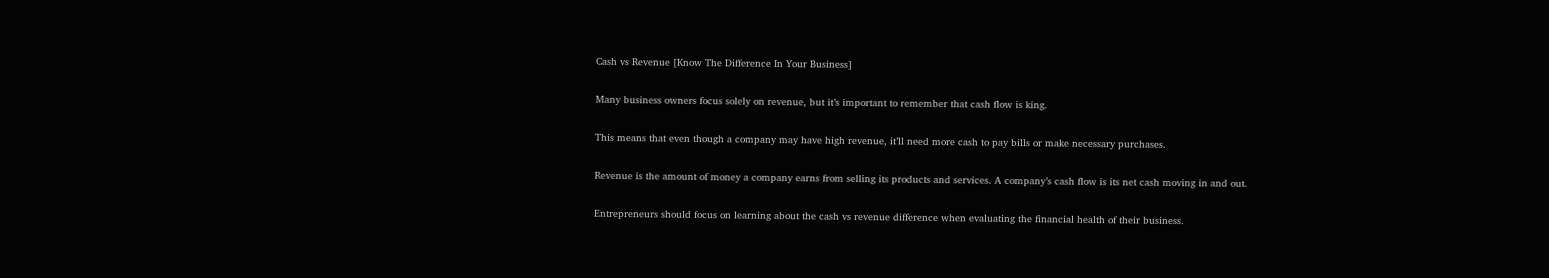Cash vs Revenue [Know The Difference In Your Business]

Many business owners focus solely on revenue, but it’s important to remember that cash flow is king.

This means that even though a company may have high revenue, it’ll need more cash to pay bills or make necessary purchases.

Revenue is the amount of money a company earns from selling its products and services. A company’s cash flow is its net cash moving in and out.

Entrepreneurs should focus on learning about the cash vs revenue difference when evaluating the financial health of their business.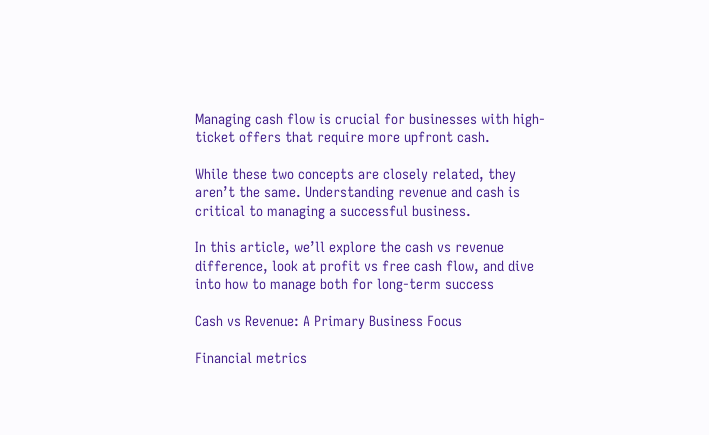Managing cash flow is crucial for businesses with high-ticket offers that require more upfront cash.

While these two concepts are closely related, they aren’t the same. Understanding revenue and cash is critical to managing a successful business.

In this article, we’ll explore the cash vs revenue difference, look at profit vs free cash flow, and dive into how to manage both for long-term success

Cash vs Revenue: A Primary Business Focus

Financial metrics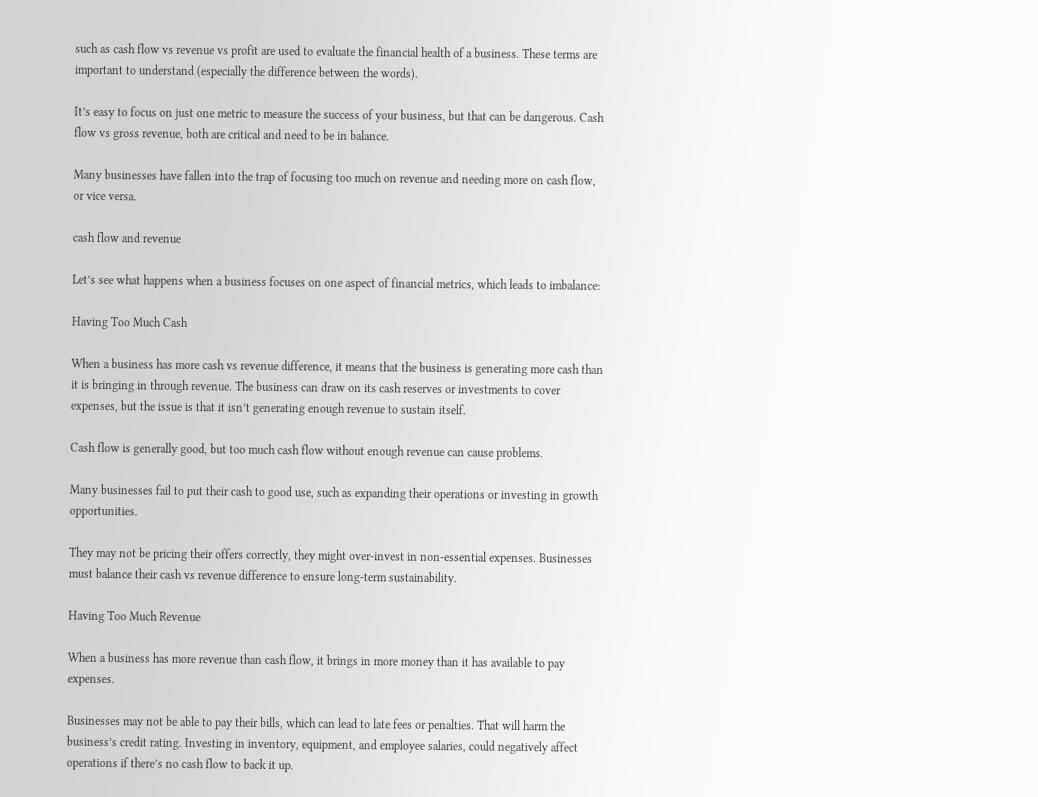such as cash flow vs revenue vs profit are used to evaluate the financial health of a business. These terms are important to understand (especially the difference between the words).

It’s easy to focus on just one metric to measure the success of your business, but that can be dangerous. Cash flow vs gross revenue, both are critical and need to be in balance.

Many businesses have fallen into the trap of focusing too much on revenue and needing more on cash flow, or vice versa.

cash flow and revenue

Let’s see what happens when a business focuses on one aspect of financial metrics, which leads to imbalance:

Having Too Much Cash

When a business has more cash vs revenue difference, it means that the business is generating more cash than it is bringing in through revenue. The business can draw on its cash reserves or investments to cover expenses, but the issue is that it isn’t generating enough revenue to sustain itself.

Cash flow is generally good, but too much cash flow without enough revenue can cause problems.

Many businesses fail to put their cash to good use, such as expanding their operations or investing in growth opportunities.

They may not be pricing their offers correctly, they might over-invest in non-essential expenses. Businesses must balance their cash vs revenue difference to ensure long-term sustainability.

Having Too Much Revenue

When a business has more revenue than cash flow, it brings in more money than it has available to pay expenses.

Businesses may not be able to pay their bills, which can lead to late fees or penalties. That will harm the business’s credit rating. Investing in inventory, equipment, and employee salaries, could negatively affect operations if there’s no cash flow to back it up.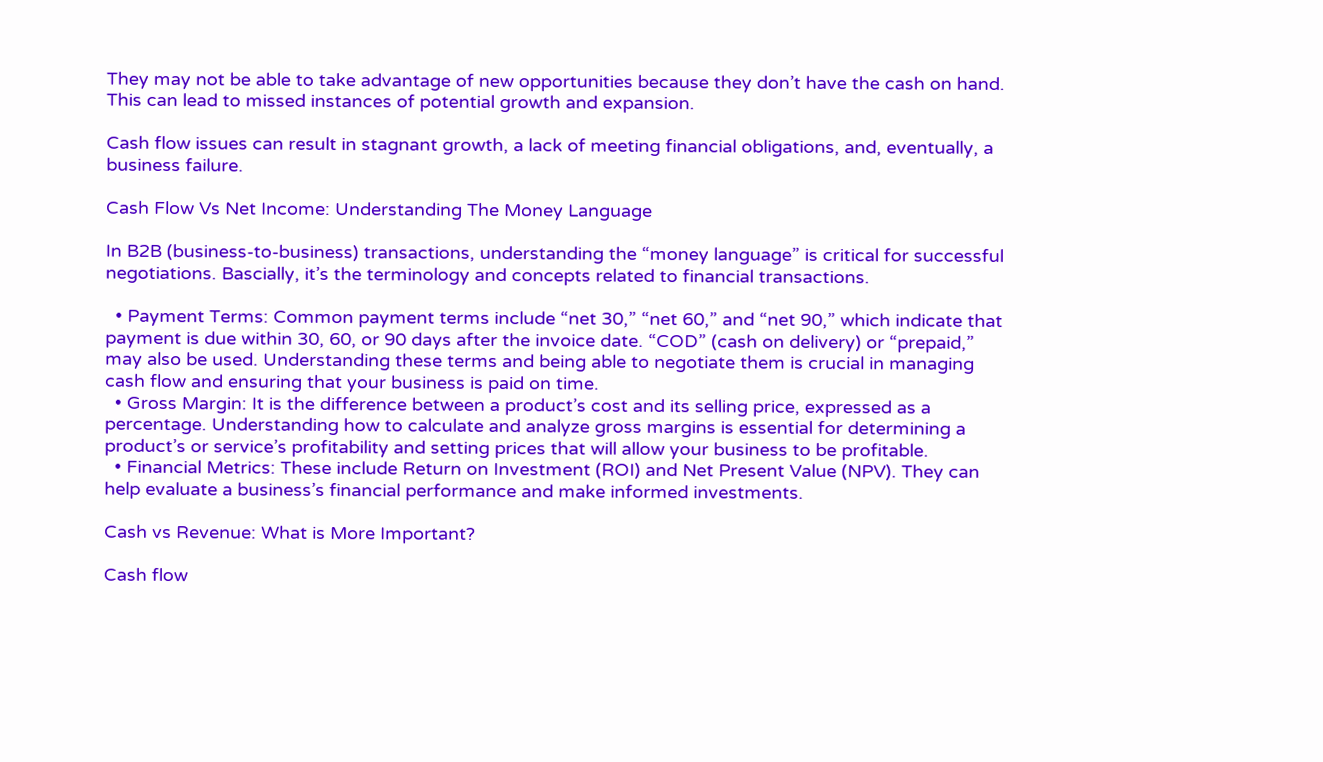They may not be able to take advantage of new opportunities because they don’t have the cash on hand. This can lead to missed instances of potential growth and expansion.

Cash flow issues can result in stagnant growth, a lack of meeting financial obligations, and, eventually, a business failure.

Cash Flow Vs Net Income: Understanding The Money Language

In B2B (business-to-business) transactions, understanding the “money language” is critical for successful negotiations. Bascially, it’s the terminology and concepts related to financial transactions.

  • Payment Terms: Common payment terms include “net 30,” “net 60,” and “net 90,” which indicate that payment is due within 30, 60, or 90 days after the invoice date. “COD” (cash on delivery) or “prepaid,” may also be used. Understanding these terms and being able to negotiate them is crucial in managing cash flow and ensuring that your business is paid on time.
  • Gross Margin: It is the difference between a product’s cost and its selling price, expressed as a percentage. Understanding how to calculate and analyze gross margins is essential for determining a product’s or service’s profitability and setting prices that will allow your business to be profitable.
  • Financial Metrics: These include Return on Investment (ROI) and Net Present Value (NPV). They can help evaluate a business’s financial performance and make informed investments.

Cash vs Revenue: What is More Important?

Cash flow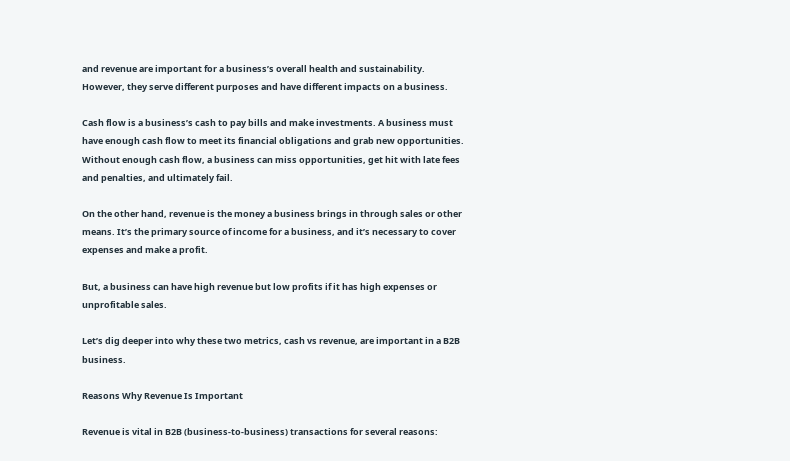and revenue are important for a business’s overall health and sustainability. However, they serve different purposes and have different impacts on a business.

Cash flow is a business’s cash to pay bills and make investments. A business must have enough cash flow to meet its financial obligations and grab new opportunities. Without enough cash flow, a business can miss opportunities, get hit with late fees and penalties, and ultimately fail.

On the other hand, revenue is the money a business brings in through sales or other means. It’s the primary source of income for a business, and it’s necessary to cover expenses and make a profit.

But, a business can have high revenue but low profits if it has high expenses or unprofitable sales.

Let’s dig deeper into why these two metrics, cash vs revenue, are important in a B2B business.

Reasons Why Revenue Is Important

Revenue is vital in B2B (business-to-business) transactions for several reasons: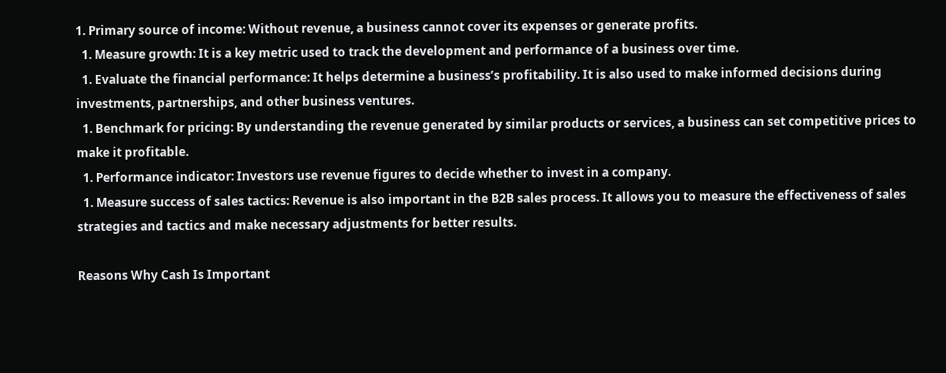1. Primary source of income: Without revenue, a business cannot cover its expenses or generate profits.
  1. Measure growth: It is a key metric used to track the development and performance of a business over time.
  1. Evaluate the financial performance: It helps determine a business’s profitability. It is also used to make informed decisions during investments, partnerships, and other business ventures.
  1. Benchmark for pricing: By understanding the revenue generated by similar products or services, a business can set competitive prices to make it profitable.
  1. Performance indicator: Investors use revenue figures to decide whether to invest in a company.
  1. Measure success of sales tactics: Revenue is also important in the B2B sales process. It allows you to measure the effectiveness of sales strategies and tactics and make necessary adjustments for better results.

Reasons Why Cash Is Important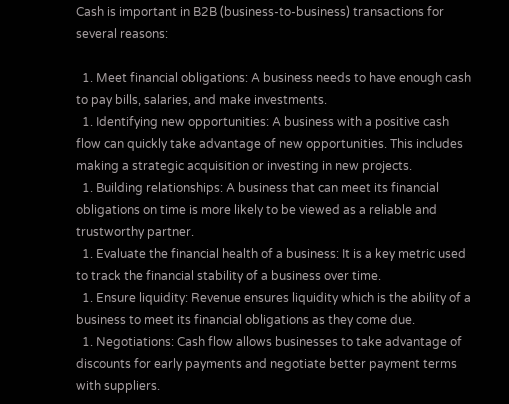Cash is important in B2B (business-to-business) transactions for several reasons:

  1. Meet financial obligations: A business needs to have enough cash to pay bills, salaries, and make investments.
  1. Identifying new opportunities: A business with a positive cash flow can quickly take advantage of new opportunities. This includes making a strategic acquisition or investing in new projects.
  1. Building relationships: A business that can meet its financial obligations on time is more likely to be viewed as a reliable and trustworthy partner.
  1. Evaluate the financial health of a business: It is a key metric used to track the financial stability of a business over time.
  1. Ensure liquidity: Revenue ensures liquidity which is the ability of a business to meet its financial obligations as they come due.
  1. Negotiations: Cash flow allows businesses to take advantage of discounts for early payments and negotiate better payment terms with suppliers.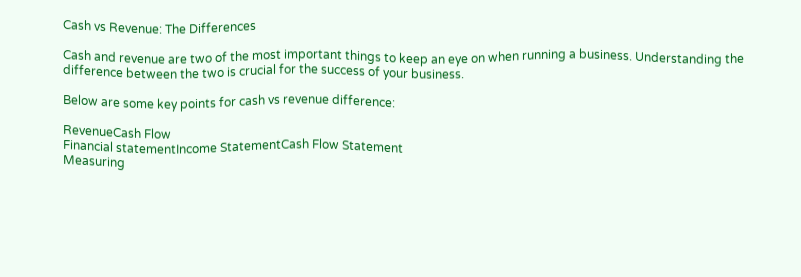Cash vs Revenue: The Differences

Cash and revenue are two of the most important things to keep an eye on when running a business. Understanding the difference between the two is crucial for the success of your business.

Below are some key points for cash vs revenue difference:

RevenueCash Flow
Financial statementIncome StatementCash Flow Statement
Measuring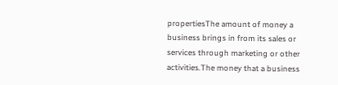propertiesThe amount of money a business brings in from its sales or services through marketing or other activities.The money that a business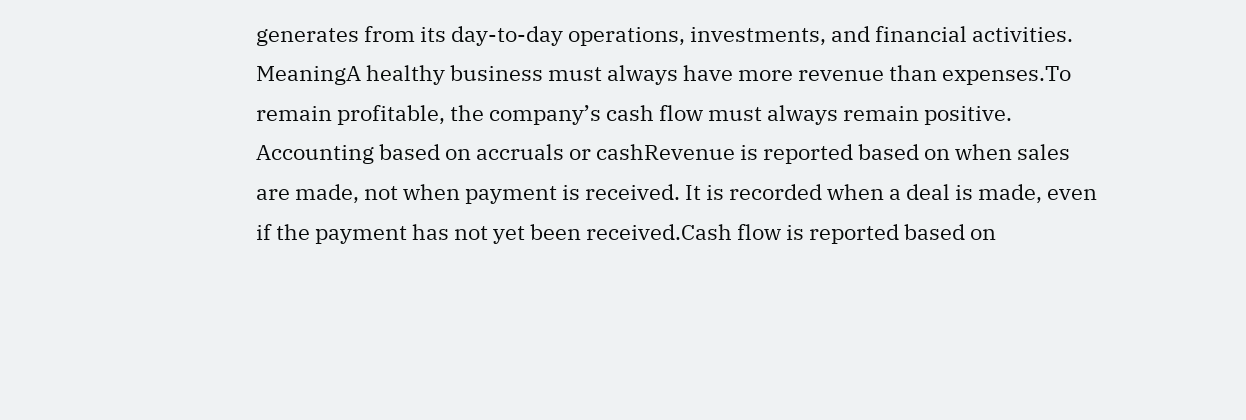generates from its day-to-day operations, investments, and financial activities.
MeaningA healthy business must always have more revenue than expenses.To remain profitable, the company’s cash flow must always remain positive.
Accounting based on accruals or cashRevenue is reported based on when sales are made, not when payment is received. It is recorded when a deal is made, even if the payment has not yet been received.Cash flow is reported based on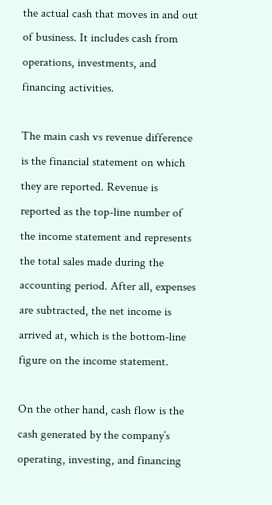the actual cash that moves in and out of business. It includes cash from operations, investments, and financing activities.

The main cash vs revenue difference is the financial statement on which they are reported. Revenue is reported as the top-line number of the income statement and represents the total sales made during the accounting period. After all, expenses are subtracted, the net income is arrived at, which is the bottom-line figure on the income statement.

On the other hand, cash flow is the cash generated by the company’s operating, investing, and financing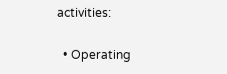activities:

  • Operating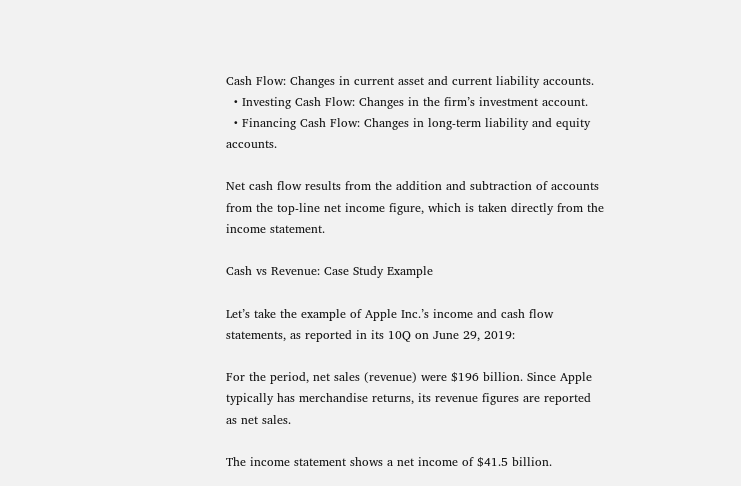Cash Flow: Changes in current asset and current liability accounts.
  • Investing Cash Flow: Changes in the firm’s investment account.
  • Financing Cash Flow: Changes in long-term liability and equity accounts.

Net cash flow results from the addition and subtraction of accounts from the top-line net income figure, which is taken directly from the income statement.

Cash vs Revenue: Case Study Example

Let’s take the example of Apple Inc.’s income and cash flow statements, as reported in its 10Q on June 29, 2019:

For the period, net sales (revenue) were $196 billion. Since Apple typically has merchandise returns, its revenue figures are reported as net sales.

The income statement shows a net income of $41.5 billion.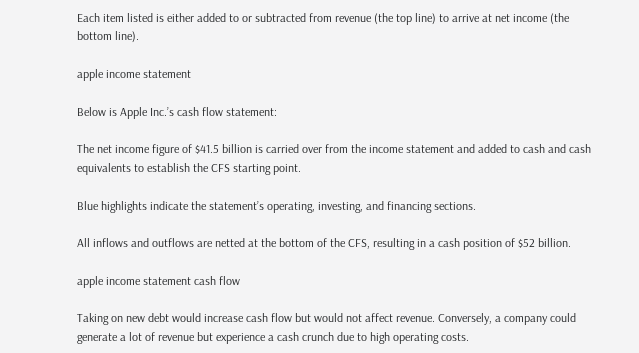Each item listed is either added to or subtracted from revenue (the top line) to arrive at net income (the bottom line).

apple income statement

Below is Apple Inc.’s cash flow statement:

The net income figure of $41.5 billion is carried over from the income statement and added to cash and cash equivalents to establish the CFS starting point.

Blue highlights indicate the statement’s operating, investing, and financing sections.

All inflows and outflows are netted at the bottom of the CFS, resulting in a cash position of $52 billion.

apple income statement cash flow

Taking on new debt would increase cash flow but would not affect revenue. Conversely, a company could generate a lot of revenue but experience a cash crunch due to high operating costs.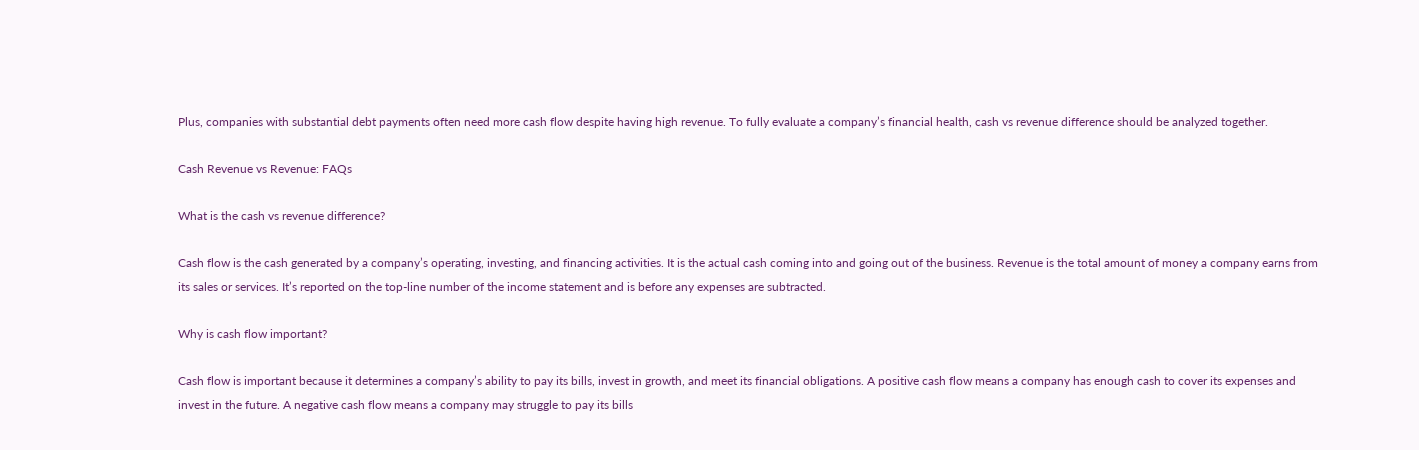Plus, companies with substantial debt payments often need more cash flow despite having high revenue. To fully evaluate a company’s financial health, cash vs revenue difference should be analyzed together.

Cash Revenue vs Revenue: FAQs

What is the cash vs revenue difference?

Cash flow is the cash generated by a company’s operating, investing, and financing activities. It is the actual cash coming into and going out of the business. Revenue is the total amount of money a company earns from its sales or services. It’s reported on the top-line number of the income statement and is before any expenses are subtracted.

Why is cash flow important?

Cash flow is important because it determines a company’s ability to pay its bills, invest in growth, and meet its financial obligations. A positive cash flow means a company has enough cash to cover its expenses and invest in the future. A negative cash flow means a company may struggle to pay its bills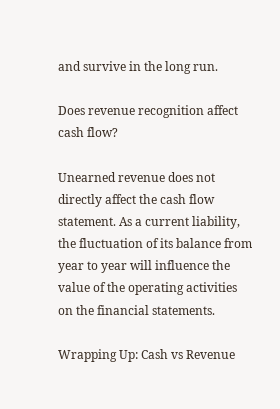and survive in the long run.

Does revenue recognition affect cash flow?

Unearned revenue does not directly affect the cash flow statement. As a current liability, the fluctuation of its balance from year to year will influence the value of the operating activities on the financial statements.

Wrapping Up: Cash vs Revenue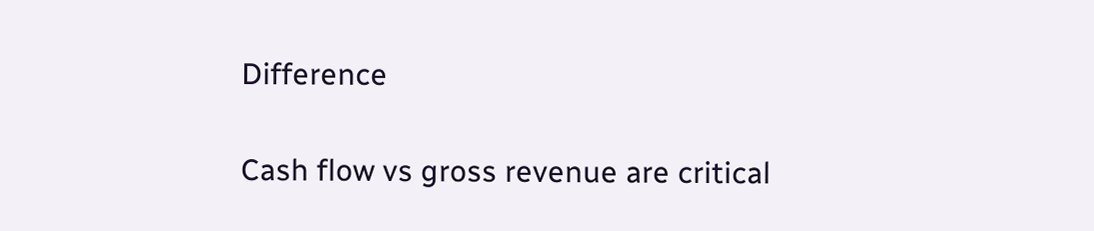Difference

Cash flow vs gross revenue are critical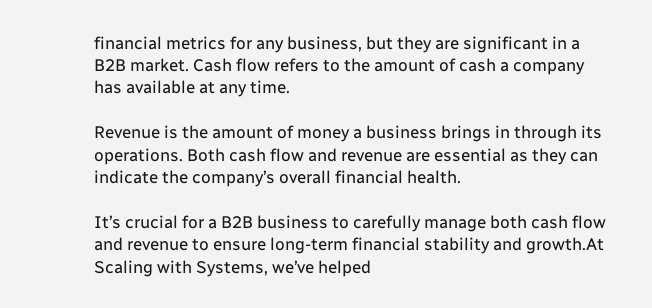financial metrics for any business, but they are significant in a B2B market. Cash flow refers to the amount of cash a company has available at any time.

Revenue is the amount of money a business brings in through its operations. Both cash flow and revenue are essential as they can indicate the company’s overall financial health.

It’s crucial for a B2B business to carefully manage both cash flow and revenue to ensure long-term financial stability and growth.At Scaling with Systems, we’ve helped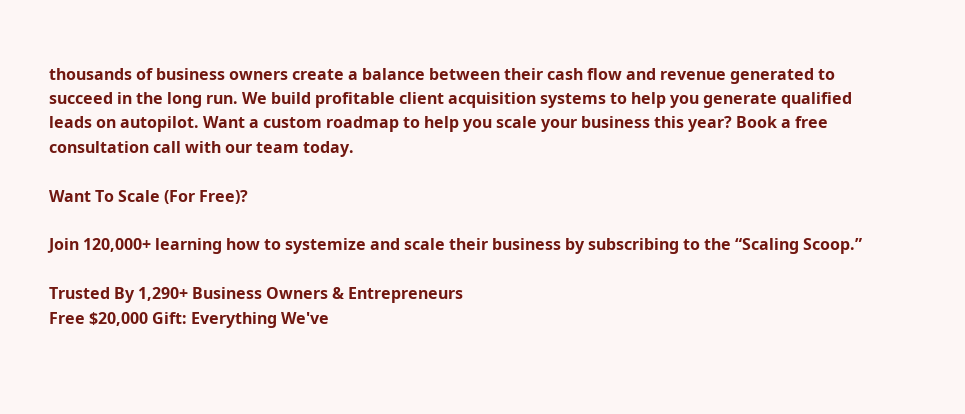thousands of business owners create a balance between their cash flow and revenue generated to succeed in the long run. We build profitable client acquisition systems to help you generate qualified leads on autopilot. Want a custom roadmap to help you scale your business this year? Book a free consultation call with our team today.

Want To Scale (For Free)?

Join 120,000+ learning how to systemize and scale their business by subscribing to the “Scaling Scoop.”

Trusted By 1,290+ Business Owners & Entrepreneurs
Free $20,000 Gift: Everything We've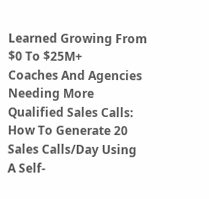Learned Growing From $0 To $25M+
Coaches And Agencies Needing More Qualified Sales Calls:
How To Generate 20 Sales Calls/Day Using A Self-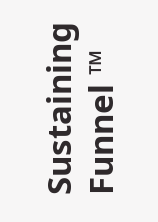Sustaining Funnel ™